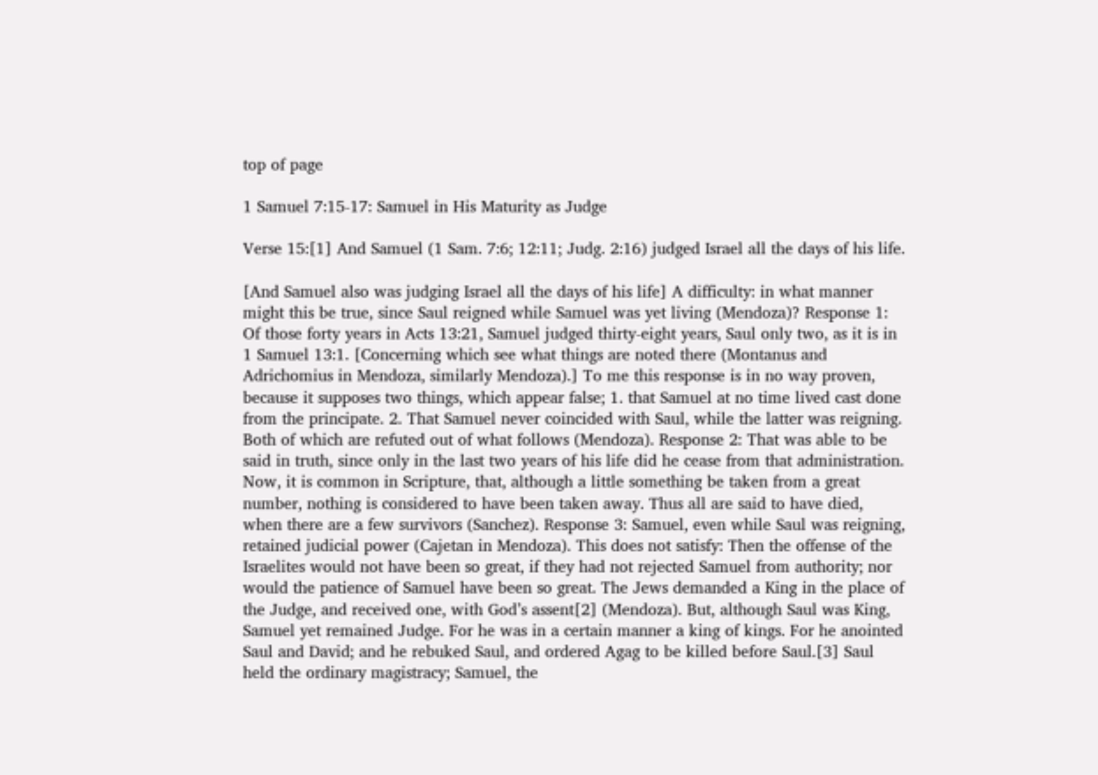top of page

1 Samuel 7:15-17: Samuel in His Maturity as Judge

Verse 15:[1] And Samuel (1 Sam. 7:6; 12:11; Judg. 2:16) judged Israel all the days of his life.

[And Samuel also was judging Israel all the days of his life] A difficulty: in what manner might this be true, since Saul reigned while Samuel was yet living (Mendoza)? Response 1: Of those forty years in Acts 13:21, Samuel judged thirty-eight years, Saul only two, as it is in 1 Samuel 13:1. [Concerning which see what things are noted there (Montanus and Adrichomius in Mendoza, similarly Mendoza).] To me this response is in no way proven, because it supposes two things, which appear false; 1. that Samuel at no time lived cast done from the principate. 2. That Samuel never coincided with Saul, while the latter was reigning. Both of which are refuted out of what follows (Mendoza). Response 2: That was able to be said in truth, since only in the last two years of his life did he cease from that administration. Now, it is common in Scripture, that, although a little something be taken from a great number, nothing is considered to have been taken away. Thus all are said to have died, when there are a few survivors (Sanchez). Response 3: Samuel, even while Saul was reigning, retained judicial power (Cajetan in Mendoza). This does not satisfy: Then the offense of the Israelites would not have been so great, if they had not rejected Samuel from authority; nor would the patience of Samuel have been so great. The Jews demanded a King in the place of the Judge, and received one, with God’s assent[2] (Mendoza). But, although Saul was King, Samuel yet remained Judge. For he was in a certain manner a king of kings. For he anointed Saul and David; and he rebuked Saul, and ordered Agag to be killed before Saul.[3] Saul held the ordinary magistracy; Samuel, the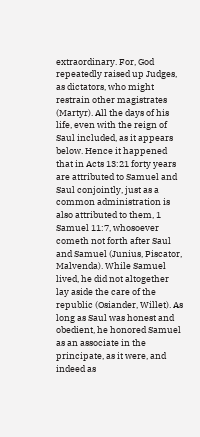extraordinary. For, God repeatedly raised up Judges, as dictators, who might restrain other magistrates (Martyr). All the days of his life, even with the reign of Saul included, as it appears below. Hence it happened that in Acts 13:21 forty years are attributed to Samuel and Saul conjointly, just as a common administration is also attributed to them, 1 Samuel 11:7, whosoever cometh not forth after Saul and Samuel (Junius, Piscator, Malvenda). While Samuel lived, he did not altogether lay aside the care of the republic (Osiander, Willet). As long as Saul was honest and obedient, he honored Samuel as an associate in the principate, as it were, and indeed as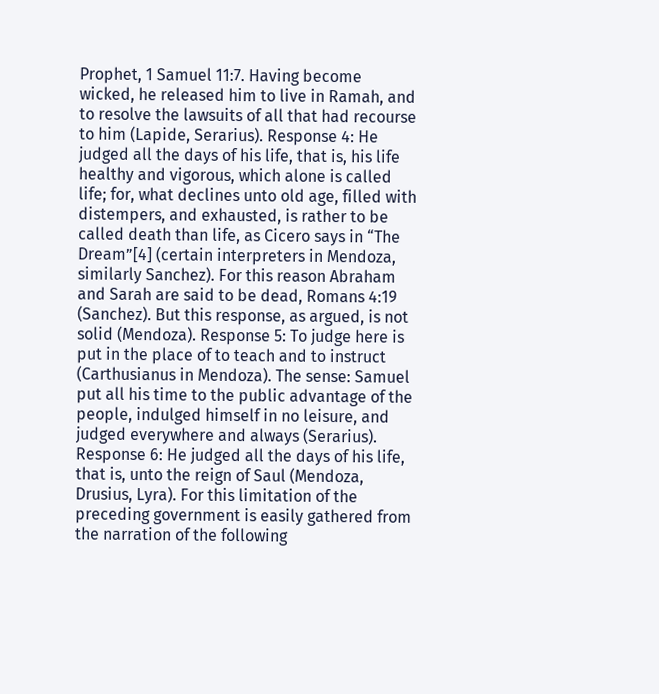Prophet, 1 Samuel 11:7. Having become wicked, he released him to live in Ramah, and to resolve the lawsuits of all that had recourse to him (Lapide, Serarius). Response 4: He judged all the days of his life, that is, his life healthy and vigorous, which alone is called life; for, what declines unto old age, filled with distempers, and exhausted, is rather to be called death than life, as Cicero says in “The Dream”[4] (certain interpreters in Mendoza, similarly Sanchez). For this reason Abraham and Sarah are said to be dead, Romans 4:19 (Sanchez). But this response, as argued, is not solid (Mendoza). Response 5: To judge here is put in the place of to teach and to instruct (Carthusianus in Mendoza). The sense: Samuel put all his time to the public advantage of the people, indulged himself in no leisure, and judged everywhere and always (Serarius). Response 6: He judged all the days of his life, that is, unto the reign of Saul (Mendoza, Drusius, Lyra). For this limitation of the preceding government is easily gathered from the narration of the following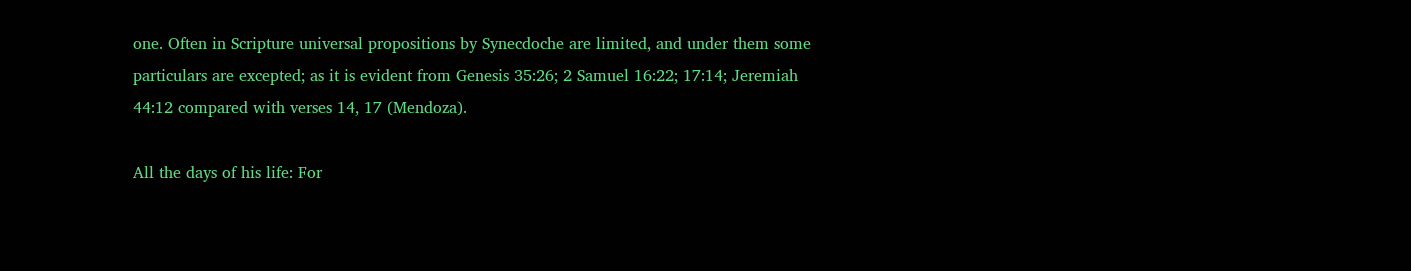one. Often in Scripture universal propositions by Synecdoche are limited, and under them some particulars are excepted; as it is evident from Genesis 35:26; 2 Samuel 16:22; 17:14; Jeremiah 44:12 compared with verses 14, 17 (Mendoza).

All the days of his life: For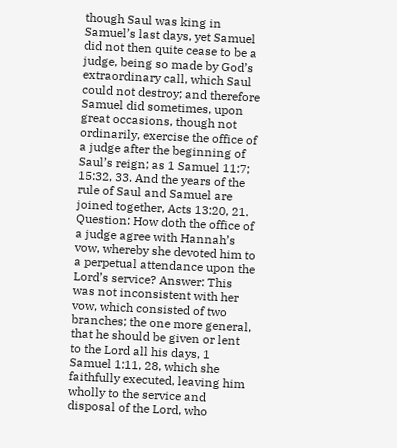though Saul was king in Samuel’s last days, yet Samuel did not then quite cease to be a judge, being so made by God’s extraordinary call, which Saul could not destroy; and therefore Samuel did sometimes, upon great occasions, though not ordinarily, exercise the office of a judge after the beginning of Saul’s reign; as 1 Samuel 11:7; 15:32, 33. And the years of the rule of Saul and Samuel are joined together, Acts 13:20, 21. Question: How doth the office of a judge agree with Hannah’s vow, whereby she devoted him to a perpetual attendance upon the Lord’s service? Answer: This was not inconsistent with her vow, which consisted of two branches; the one more general, that he should be given or lent to the Lord all his days, 1 Samuel 1:11, 28, which she faithfully executed, leaving him wholly to the service and disposal of the Lord, who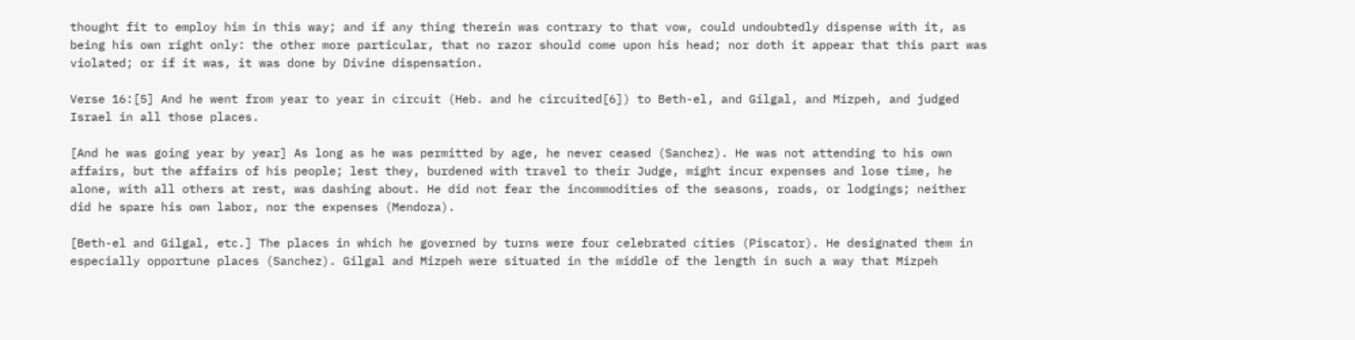thought fit to employ him in this way; and if any thing therein was contrary to that vow, could undoubtedly dispense with it, as being his own right only: the other more particular, that no razor should come upon his head; nor doth it appear that this part was violated; or if it was, it was done by Divine dispensation.

Verse 16:[5] And he went from year to year in circuit (Heb. and he circuited[6]) to Beth-el, and Gilgal, and Mizpeh, and judged Israel in all those places.

[And he was going year by year] As long as he was permitted by age, he never ceased (Sanchez). He was not attending to his own affairs, but the affairs of his people; lest they, burdened with travel to their Judge, might incur expenses and lose time, he alone, with all others at rest, was dashing about. He did not fear the incommodities of the seasons, roads, or lodgings; neither did he spare his own labor, nor the expenses (Mendoza).

[Beth-el and Gilgal, etc.] The places in which he governed by turns were four celebrated cities (Piscator). He designated them in especially opportune places (Sanchez). Gilgal and Mizpeh were situated in the middle of the length in such a way that Mizpeh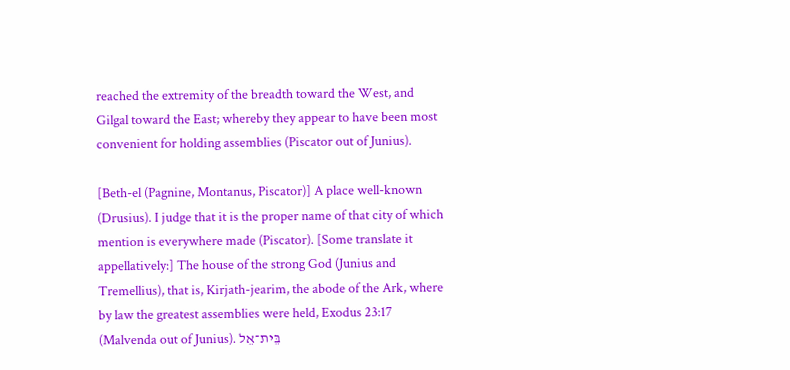reached the extremity of the breadth toward the West, and Gilgal toward the East; whereby they appear to have been most convenient for holding assemblies (Piscator out of Junius).

[Beth-el (Pagnine, Montanus, Piscator)] A place well-known (Drusius). I judge that it is the proper name of that city of which mention is everywhere made (Piscator). [Some translate it appellatively:] The house of the strong God (Junius and Tremellius), that is, Kirjath-jearim, the abode of the Ark, where by law the greatest assemblies were held, Exodus 23:17 (Malvenda out of Junius). בֵּית־אֵל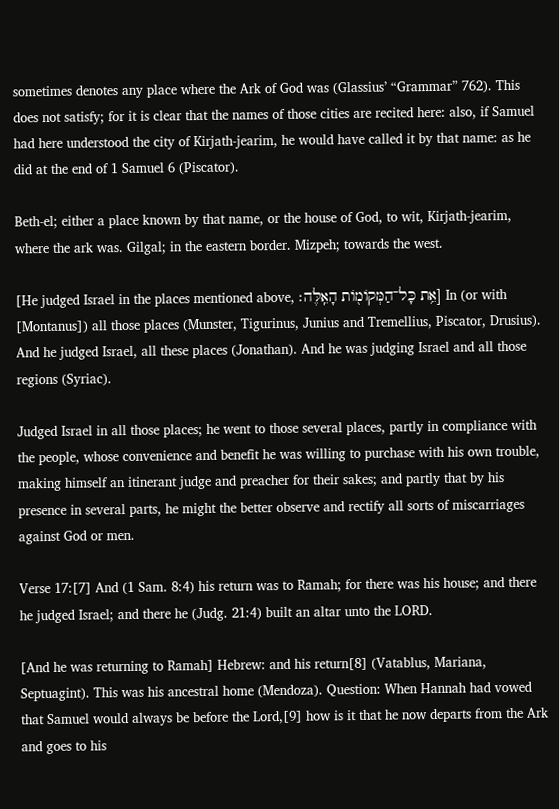sometimes denotes any place where the Ark of God was (Glassius’ “Grammar” 762). This does not satisfy; for it is clear that the names of those cities are recited here: also, if Samuel had here understood the city of Kirjath-jearim, he would have called it by that name: as he did at the end of 1 Samuel 6 (Piscator).

Beth-el; either a place known by that name, or the house of God, to wit, Kirjath-jearim, where the ark was. Gilgal; in the eastern border. Mizpeh; towards the west.

[He judged Israel in the places mentioned above, אֵ֥ת כָּל־הַמְּקוֹמ֖וֹת הָאֵֽלֶּה׃] In (or with [Montanus]) all those places (Munster, Tigurinus, Junius and Tremellius, Piscator, Drusius). And he judged Israel, all these places (Jonathan). And he was judging Israel and all those regions (Syriac).

Judged Israel in all those places; he went to those several places, partly in compliance with the people, whose convenience and benefit he was willing to purchase with his own trouble, making himself an itinerant judge and preacher for their sakes; and partly that by his presence in several parts, he might the better observe and rectify all sorts of miscarriages against God or men.

Verse 17:[7] And (1 Sam. 8:4) his return was to Ramah; for there was his house; and there he judged Israel; and there he (Judg. 21:4) built an altar unto the LORD.

[And he was returning to Ramah] Hebrew: and his return[8] (Vatablus, Mariana, Septuagint). This was his ancestral home (Mendoza). Question: When Hannah had vowed that Samuel would always be before the Lord,[9] how is it that he now departs from the Ark and goes to his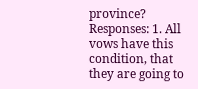province? Responses: 1. All vows have this condition, that they are going to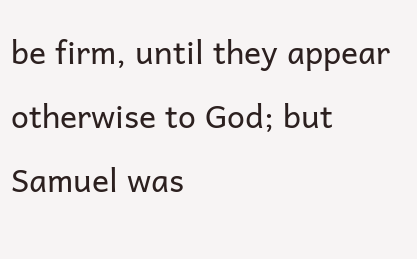be firm, until they appear otherwise to God; but Samuel was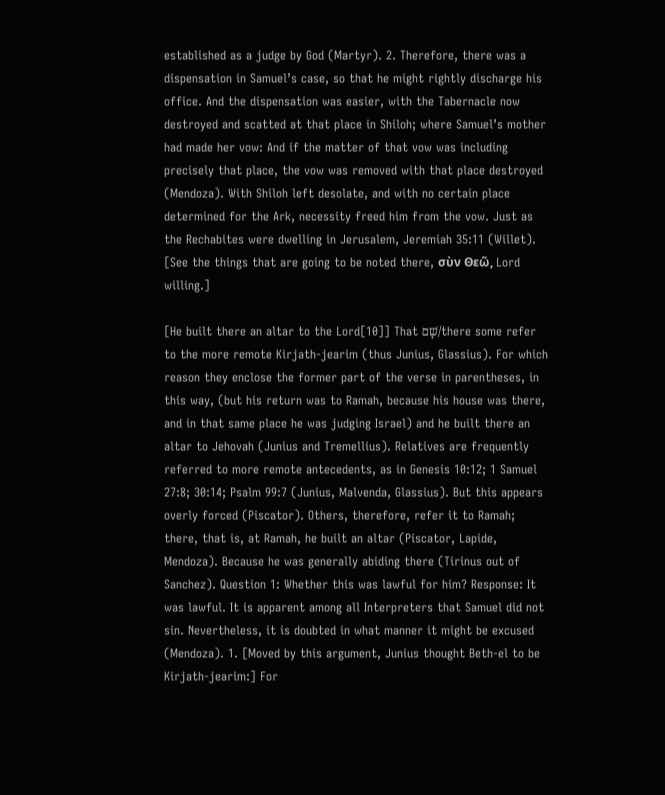established as a judge by God (Martyr). 2. Therefore, there was a dispensation in Samuel’s case, so that he might rightly discharge his office. And the dispensation was easier, with the Tabernacle now destroyed and scatted at that place in Shiloh; where Samuel’s mother had made her vow: And if the matter of that vow was including precisely that place, the vow was removed with that place destroyed (Mendoza). With Shiloh left desolate, and with no certain place determined for the Ark, necessity freed him from the vow. Just as the Rechabites were dwelling in Jerusalem, Jeremiah 35:11 (Willet). [See the things that are going to be noted there, σὺν Θεῶ, Lord willing.]

[He built there an altar to the Lord[10]] That שָׁם/there some refer to the more remote Kirjath-jearim (thus Junius, Glassius). For which reason they enclose the former part of the verse in parentheses, in this way, (but his return was to Ramah, because his house was there, and in that same place he was judging Israel) and he built there an altar to Jehovah (Junius and Tremellius). Relatives are frequently referred to more remote antecedents, as in Genesis 10:12; 1 Samuel 27:8; 30:14; Psalm 99:7 (Junius, Malvenda, Glassius). But this appears overly forced (Piscator). Others, therefore, refer it to Ramah; there, that is, at Ramah, he built an altar (Piscator, Lapide, Mendoza). Because he was generally abiding there (Tirinus out of Sanchez). Question 1: Whether this was lawful for him? Response: It was lawful. It is apparent among all Interpreters that Samuel did not sin. Nevertheless, it is doubted in what manner it might be excused (Mendoza). 1. [Moved by this argument, Junius thought Beth-el to be Kirjath-jearim:] For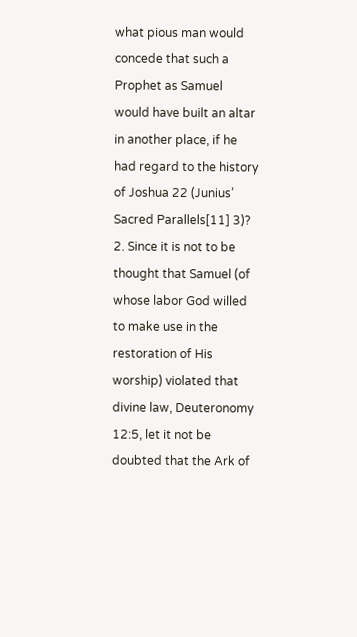what pious man would concede that such a Prophet as Samuel would have built an altar in another place, if he had regard to the history of Joshua 22 (Junius’ Sacred Parallels[11] 3)? 2. Since it is not to be thought that Samuel (of whose labor God willed to make use in the restoration of His worship) violated that divine law, Deuteronomy 12:5, let it not be doubted that the Ark of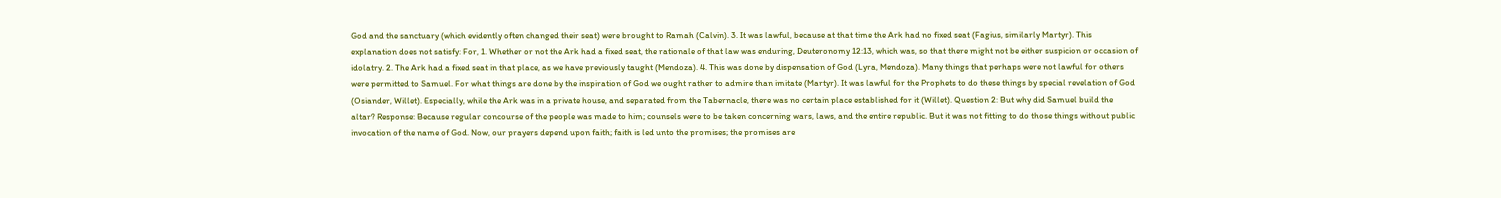God and the sanctuary (which evidently often changed their seat) were brought to Ramah (Calvin). 3. It was lawful, because at that time the Ark had no fixed seat (Fagius, similarly Martyr). This explanation does not satisfy: For, 1. Whether or not the Ark had a fixed seat, the rationale of that law was enduring, Deuteronomy 12:13, which was, so that there might not be either suspicion or occasion of idolatry. 2. The Ark had a fixed seat in that place, as we have previously taught (Mendoza). 4. This was done by dispensation of God (Lyra, Mendoza). Many things that perhaps were not lawful for others were permitted to Samuel. For what things are done by the inspiration of God we ought rather to admire than imitate (Martyr). It was lawful for the Prophets to do these things by special revelation of God (Osiander, Willet). Especially, while the Ark was in a private house, and separated from the Tabernacle, there was no certain place established for it (Willet). Question 2: But why did Samuel build the altar? Response: Because regular concourse of the people was made to him; counsels were to be taken concerning wars, laws, and the entire republic. But it was not fitting to do those things without public invocation of the name of God. Now, our prayers depend upon faith; faith is led unto the promises; the promises are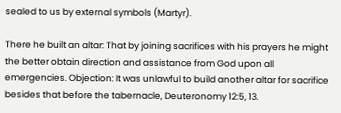sealed to us by external symbols (Martyr).

There he built an altar: That by joining sacrifices with his prayers he might the better obtain direction and assistance from God upon all emergencies. Objection: It was unlawful to build another altar for sacrifice besides that before the tabernacle, Deuteronomy 12:5, 13.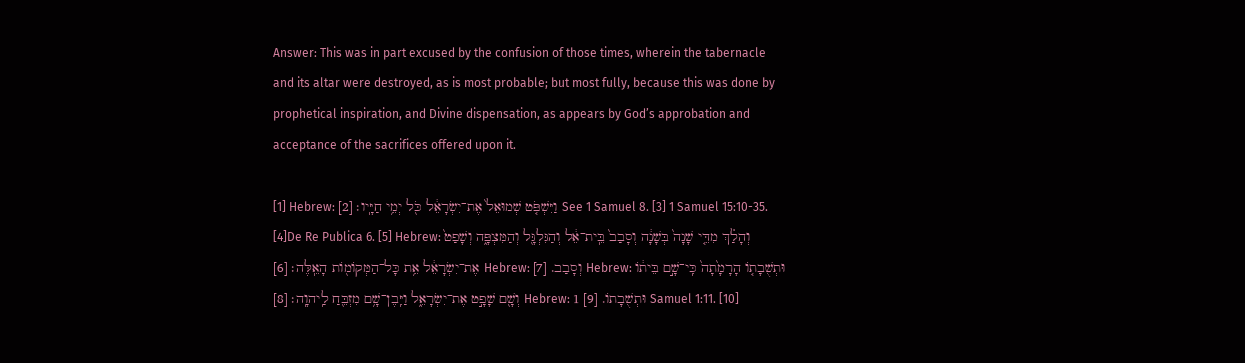Answer: This was in part excused by the confusion of those times, wherein the tabernacle and its altar were destroyed, as is most probable; but most fully, because this was done by prophetical inspiration, and Divine dispensation, as appears by God’s approbation and acceptance of the sacrifices offered upon it.

[1] Hebrew: וַיִּשְׁפֹּ֤ט שְׁמוּאֵל֙ אֶת־יִשְׂרָאֵ֔ל כֹּ֖ל יְמֵ֥י חַיָּֽיו׃ [2] See 1 Samuel 8. [3] 1 Samuel 15:10-35. [4]De Re Publica 6. [5] Hebrew: וְהָלַ֗ךְ מִדֵּ֤י שָׁנָה֙ בְּשָׁנָ֔ה וְסָבַב֙ בֵּֽית־אֵ֔ל וְהַגִּלְגָּ֖ל וְהַמִּצְפָּ֑ה וְשָׁפַט֙ אֶת־יִשְׂרָאֵ֔ל אֵ֥ת כָּל־הַמְּקוֹמ֖וֹת הָאֵֽלֶּה׃ [6] Hebrew: וְסָבַב. [7] Hebrew: וּתְשֻׁבָת֤וֹ הָרָמָ֙תָה֙ כִּֽי־שָׁ֣ם בֵּית֔וֹ וְשָׁ֖ם שָׁפָ֣ט אֶת־יִשְׂרָאֵ֑ל וַיִּֽבֶן־שָׁ֥ם מִזְבֵּ֖חַ לַֽיהוָֽה׃ [8] Hebrew: וּתְשֻׁבָתוֹ. [9] 1 Samuel 1:11. [10]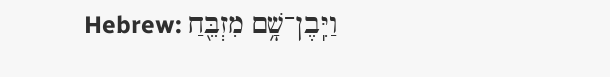Hebrew: וַיִּֽבֶן־שָׁ֥ם מִזְבֵּ֖חַ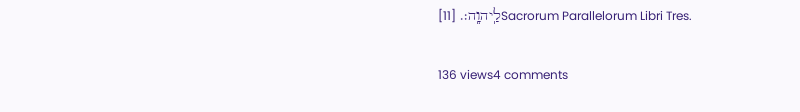לַֽיהוָֽה׃. [11]Sacrorum Parallelorum Libri Tres.

136 views4 comments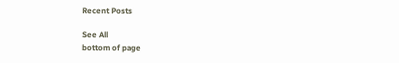Recent Posts

See All
bottom of page